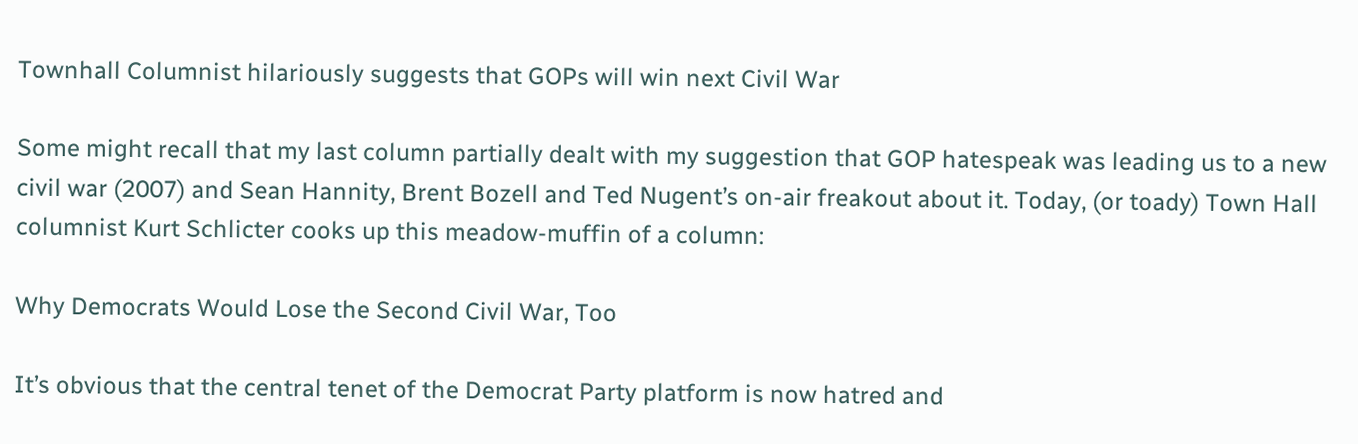Townhall Columnist hilariously suggests that GOPs will win next Civil War

Some might recall that my last column partially dealt with my suggestion that GOP hatespeak was leading us to a new civil war (2007) and Sean Hannity, Brent Bozell and Ted Nugent’s on-air freakout about it. Today, (or toady) Town Hall columnist Kurt Schlicter cooks up this meadow-muffin of a column:

Why Democrats Would Lose the Second Civil War, Too

It’s obvious that the central tenet of the Democrat Party platform is now hatred and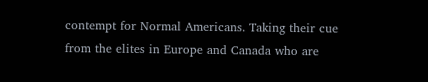contempt for Normal Americans. Taking their cue from the elites in Europe and Canada who are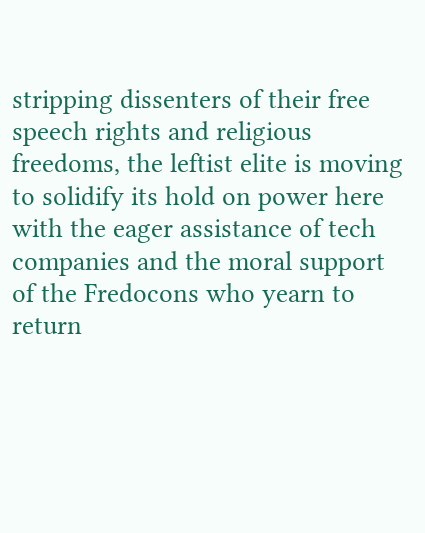stripping dissenters of their free speech rights and religious freedoms, the leftist elite is moving to solidify its hold on power here with the eager assistance of tech companies and the moral support of the Fredocons who yearn to return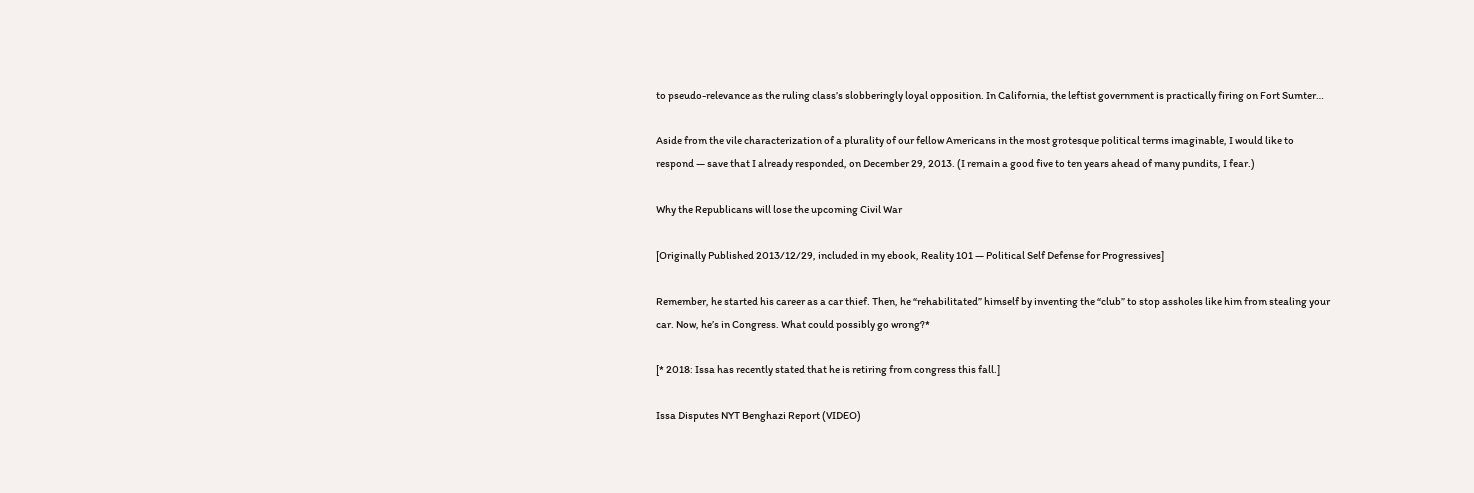to pseudo-relevance as the ruling class’s slobberingly loyal opposition. In California, the leftist government is practically firing on Fort Sumter…

Aside from the vile characterization of a plurality of our fellow Americans in the most grotesque political terms imaginable, I would like to respond — save that I already responded, on December 29, 2013. (I remain a good five to ten years ahead of many pundits, I fear.)

Why the Republicans will lose the upcoming Civil War

[Originally Published 2013/12/29, included in my ebook, Reality 101 — Political Self Defense for Progressives]

Remember, he started his career as a car thief. Then, he “rehabilitated” himself by inventing the “club” to stop assholes like him from stealing your car. Now, he’s in Congress. What could possibly go wrong?*

[* 2018: Issa has recently stated that he is retiring from congress this fall.]

Issa Disputes NYT Benghazi Report (VIDEO)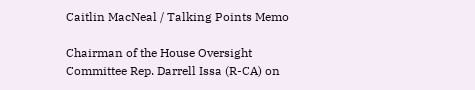Caitlin MacNeal / Talking Points Memo

Chairman of the House Oversight Committee Rep. Darrell Issa (R-CA) on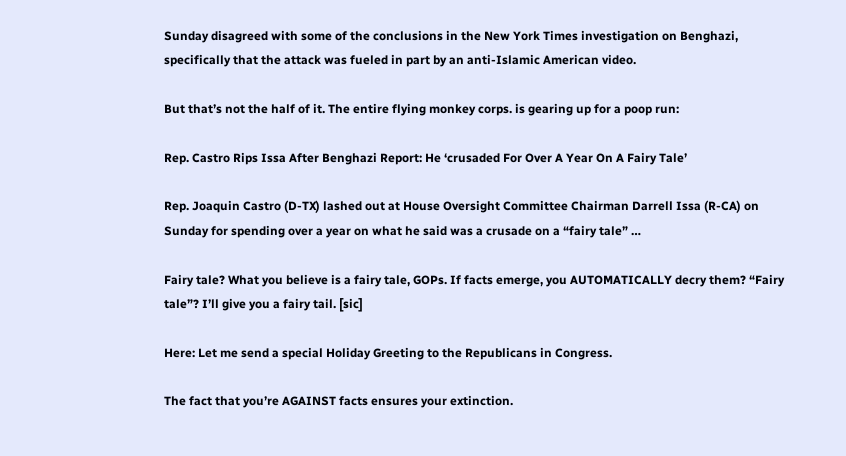Sunday disagreed with some of the conclusions in the New York Times investigation on Benghazi, specifically that the attack was fueled in part by an anti-Islamic American video.

But that’s not the half of it. The entire flying monkey corps. is gearing up for a poop run:

Rep. Castro Rips Issa After Benghazi Report: He ‘crusaded For Over A Year On A Fairy Tale’

Rep. Joaquin Castro (D-TX) lashed out at House Oversight Committee Chairman Darrell Issa (R-CA) on Sunday for spending over a year on what he said was a crusade on a “fairy tale” …

Fairy tale? What you believe is a fairy tale, GOPs. If facts emerge, you AUTOMATICALLY decry them? “Fairy tale”? I’ll give you a fairy tail. [sic]

Here: Let me send a special Holiday Greeting to the Republicans in Congress.

The fact that you’re AGAINST facts ensures your extinction.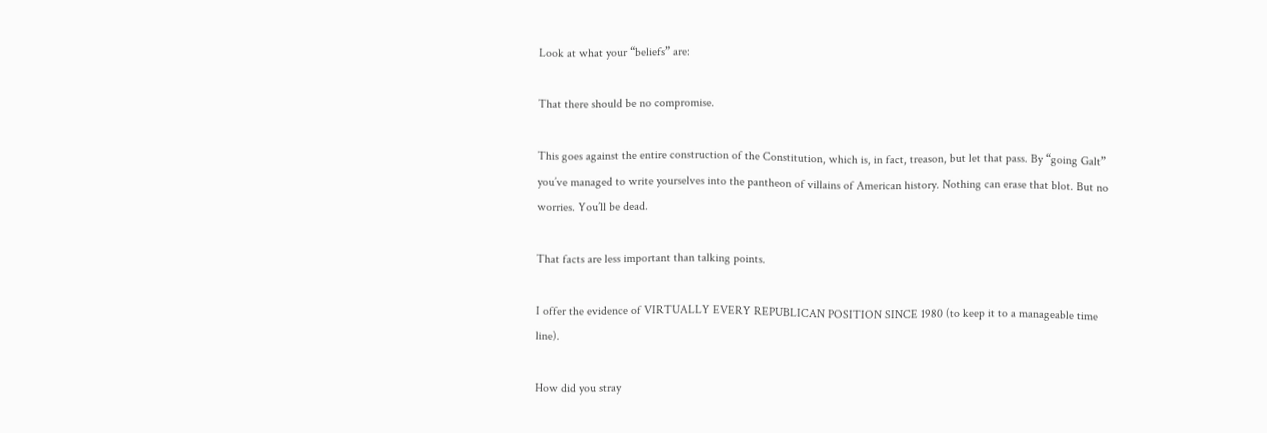Look at what your “beliefs” are:

That there should be no compromise.

This goes against the entire construction of the Constitution, which is, in fact, treason, but let that pass. By “going Galt” you’ve managed to write yourselves into the pantheon of villains of American history. Nothing can erase that blot. But no worries. You’ll be dead.

That facts are less important than talking points.

I offer the evidence of VIRTUALLY EVERY REPUBLICAN POSITION SINCE 1980 (to keep it to a manageable time line).

How did you stray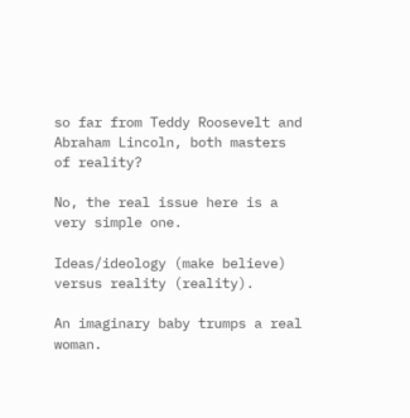so far from Teddy Roosevelt and Abraham Lincoln, both masters of reality?

No, the real issue here is a very simple one.

Ideas/ideology (make believe) versus reality (reality).

An imaginary baby trumps a real woman.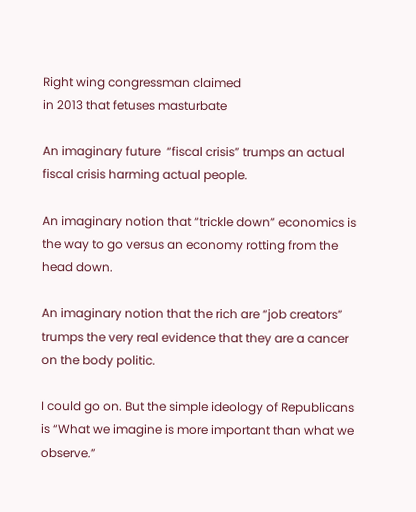Right wing congressman claimed
in 2013 that fetuses masturbate

An imaginary future  “fiscal crisis” trumps an actual fiscal crisis harming actual people.

An imaginary notion that “trickle down” economics is the way to go versus an economy rotting from the head down.

An imaginary notion that the rich are “job creators” trumps the very real evidence that they are a cancer on the body politic.

I could go on. But the simple ideology of Republicans is “What we imagine is more important than what we observe.”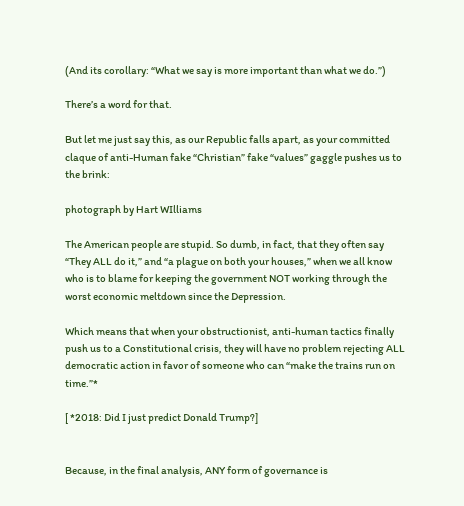(And its corollary: “What we say is more important than what we do.”)

There’s a word for that.

But let me just say this, as our Republic falls apart, as your committed claque of anti-Human fake “Christian” fake “values” gaggle pushes us to the brink:

photograph by Hart WIlliams

The American people are stupid. So dumb, in fact, that they often say “They ALL do it,” and “a plague on both your houses,” when we all know who is to blame for keeping the government NOT working through the worst economic meltdown since the Depression.

Which means that when your obstructionist, anti-human tactics finally push us to a Constitutional crisis, they will have no problem rejecting ALL democratic action in favor of someone who can “make the trains run on time.”*

[ *2018: Did I just predict Donald Trump?]


Because, in the final analysis, ANY form of governance is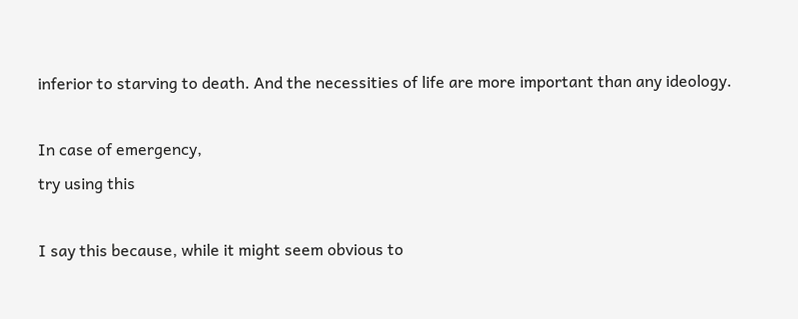inferior to starving to death. And the necessities of life are more important than any ideology.

In case of emergency,
try using this

I say this because, while it might seem obvious to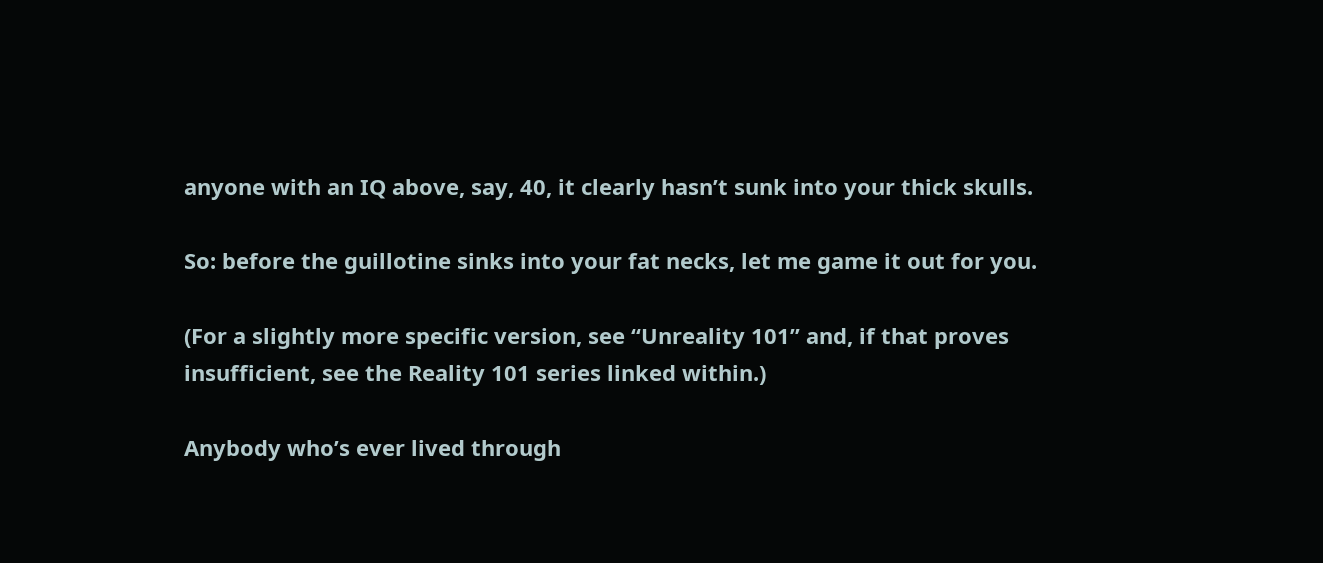anyone with an IQ above, say, 40, it clearly hasn’t sunk into your thick skulls.

So: before the guillotine sinks into your fat necks, let me game it out for you.

(For a slightly more specific version, see “Unreality 101” and, if that proves insufficient, see the Reality 101 series linked within.)

Anybody who’s ever lived through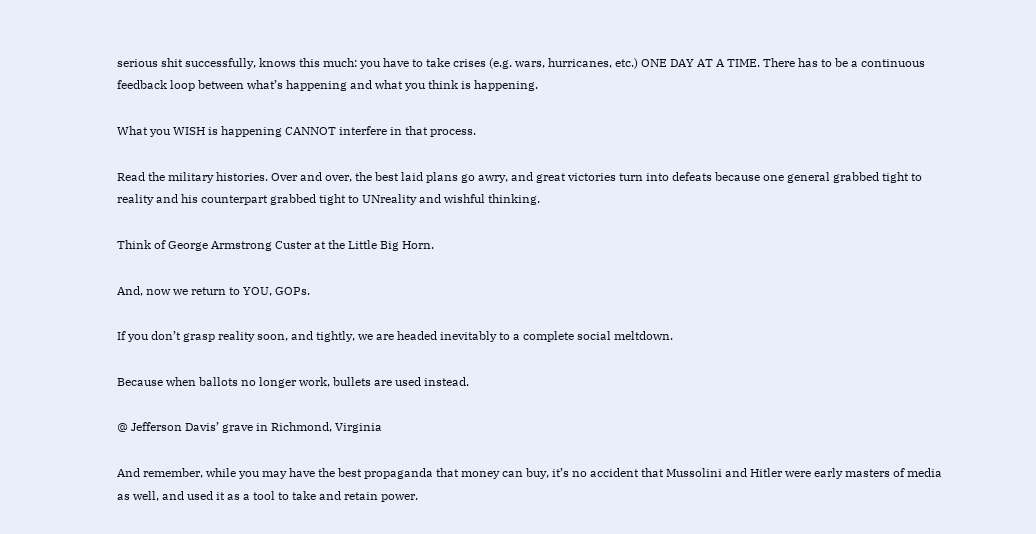serious shit successfully, knows this much: you have to take crises (e.g. wars, hurricanes, etc.) ONE DAY AT A TIME. There has to be a continuous feedback loop between what’s happening and what you think is happening.

What you WISH is happening CANNOT interfere in that process.

Read the military histories. Over and over, the best laid plans go awry, and great victories turn into defeats because one general grabbed tight to reality and his counterpart grabbed tight to UNreality and wishful thinking.

Think of George Armstrong Custer at the Little Big Horn.

And, now we return to YOU, GOPs.

If you don’t grasp reality soon, and tightly, we are headed inevitably to a complete social meltdown.

Because when ballots no longer work, bullets are used instead.

@ Jefferson Davis’ grave in Richmond, Virginia

And remember, while you may have the best propaganda that money can buy, it’s no accident that Mussolini and Hitler were early masters of media as well, and used it as a tool to take and retain power.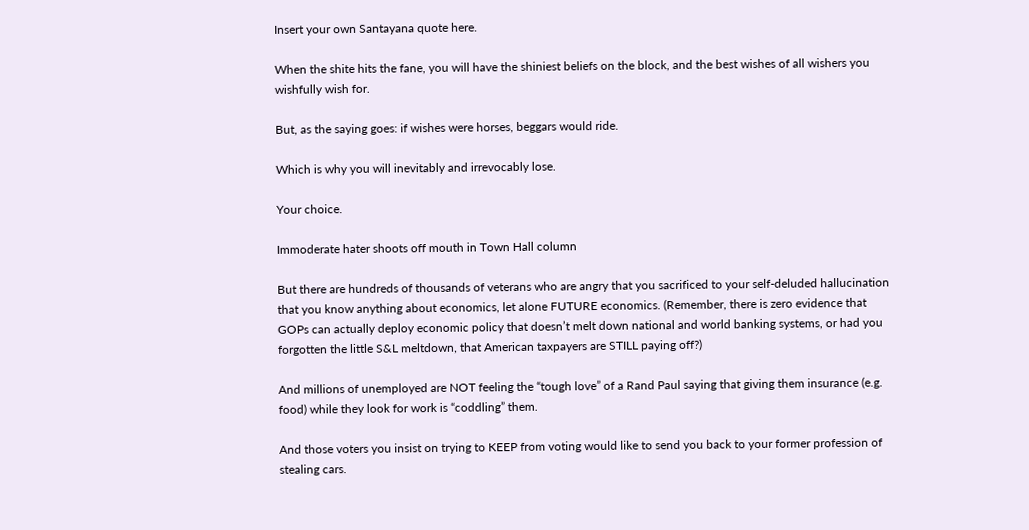Insert your own Santayana quote here.

When the shite hits the fane, you will have the shiniest beliefs on the block, and the best wishes of all wishers you wishfully wish for.

But, as the saying goes: if wishes were horses, beggars would ride.

Which is why you will inevitably and irrevocably lose.

Your choice.

Immoderate hater shoots off mouth in Town Hall column

But there are hundreds of thousands of veterans who are angry that you sacrificed to your self-deluded hallucination that you know anything about economics, let alone FUTURE economics. (Remember, there is zero evidence that GOPs can actually deploy economic policy that doesn’t melt down national and world banking systems, or had you forgotten the little S&L meltdown, that American taxpayers are STILL paying off?)

And millions of unemployed are NOT feeling the “tough love” of a Rand Paul saying that giving them insurance (e.g. food) while they look for work is “coddling” them.

And those voters you insist on trying to KEEP from voting would like to send you back to your former profession of stealing cars.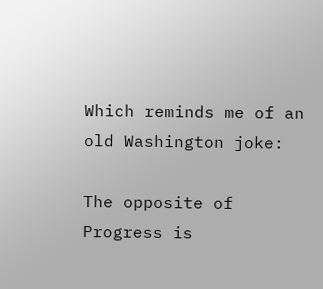Which reminds me of an old Washington joke:

The opposite of Progress is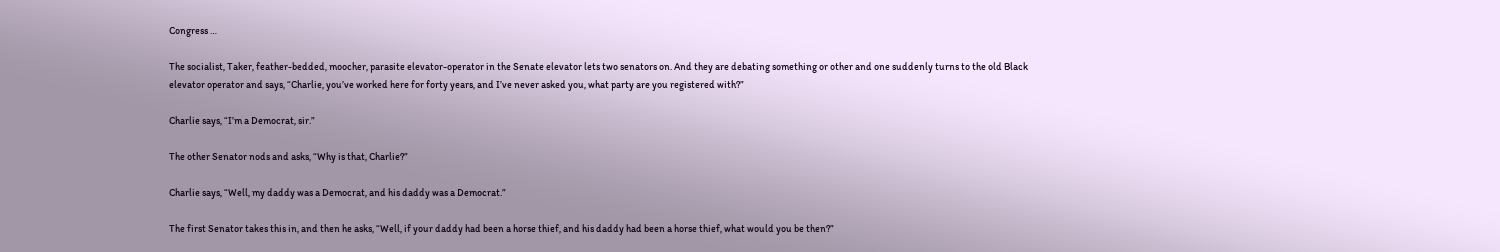Congress …

The socialist, Taker, feather-bedded, moocher, parasite elevator-operator in the Senate elevator lets two senators on. And they are debating something or other and one suddenly turns to the old Black elevator operator and says, “Charlie, you’ve worked here for forty years, and I’ve never asked you, what party are you registered with?”

Charlie says, “I’m a Democrat, sir.”

The other Senator nods and asks, “Why is that, Charlie?”

Charlie says, “Well, my daddy was a Democrat, and his daddy was a Democrat.”

The first Senator takes this in, and then he asks, “Well, if your daddy had been a horse thief, and his daddy had been a horse thief, what would you be then?”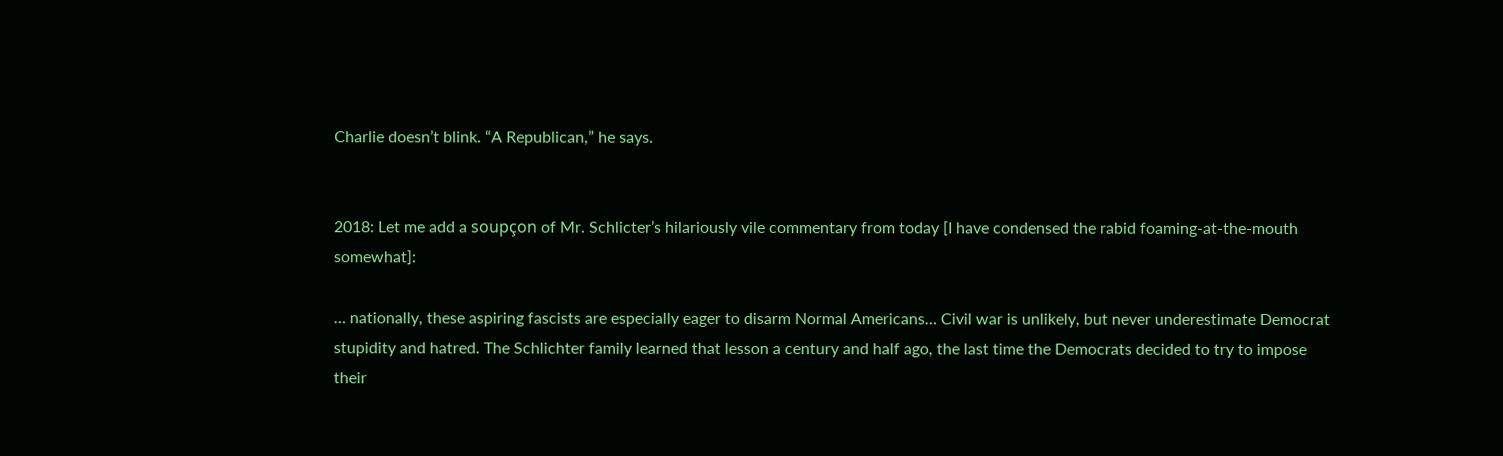Charlie doesn’t blink. “A Republican,” he says.


2018: Let me add a soupçon of Mr. Schlicter’s hilariously vile commentary from today [I have condensed the rabid foaming-at-the-mouth somewhat]:

… nationally, these aspiring fascists are especially eager to disarm Normal Americans… Civil war is unlikely, but never underestimate Democrat stupidity and hatred. The Schlichter family learned that lesson a century and half ago, the last time the Democrats decided to try to impose their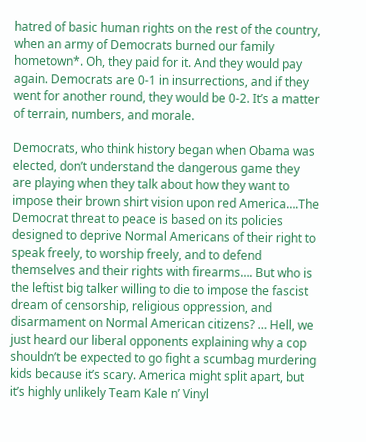hatred of basic human rights on the rest of the country, when an army of Democrats burned our family hometown*. Oh, they paid for it. And they would pay again. Democrats are 0-1 in insurrections, and if they went for another round, they would be 0-2. It’s a matter of terrain, numbers, and morale.

Democrats, who think history began when Obama was elected, don’t understand the dangerous game they are playing when they talk about how they want to impose their brown shirt vision upon red America….The Democrat threat to peace is based on its policies designed to deprive Normal Americans of their right to speak freely, to worship freely, and to defend themselves and their rights with firearms…. But who is the leftist big talker willing to die to impose the fascist dream of censorship, religious oppression, and disarmament on Normal American citizens? … Hell, we just heard our liberal opponents explaining why a cop shouldn’t be expected to go fight a scumbag murdering kids because it’s scary. America might split apart, but it’s highly unlikely Team Kale n’ Vinyl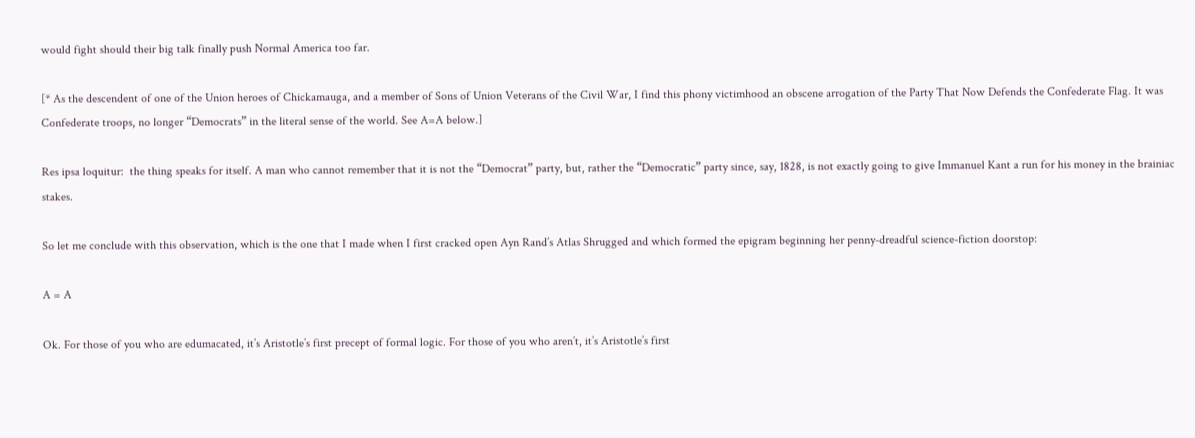would fight should their big talk finally push Normal America too far.

[* As the descendent of one of the Union heroes of Chickamauga, and a member of Sons of Union Veterans of the Civil War, I find this phony victimhood an obscene arrogation of the Party That Now Defends the Confederate Flag. It was Confederate troops, no longer “Democrats” in the literal sense of the world. See A=A below.]

Res ipsa loquitur:  the thing speaks for itself. A man who cannot remember that it is not the “Democrat” party, but, rather the “Democratic” party since, say, 1828, is not exactly going to give Immanuel Kant a run for his money in the brainiac stakes.

So let me conclude with this observation, which is the one that I made when I first cracked open Ayn Rand’s Atlas Shrugged and which formed the epigram beginning her penny-dreadful science-fiction doorstop:

A = A

Ok. For those of you who are edumacated, it’s Aristotle’s first precept of formal logic. For those of you who aren’t, it’s Aristotle’s first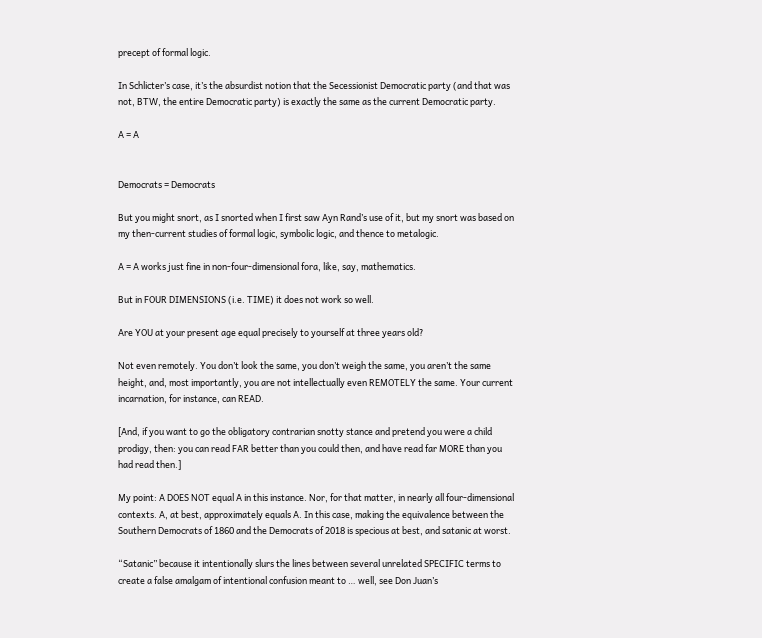precept of formal logic.

In Schlicter’s case, it’s the absurdist notion that the Secessionist Democratic party (and that was not, BTW, the entire Democratic party) is exactly the same as the current Democratic party.

A = A


Democrats = Democrats

But you might snort, as I snorted when I first saw Ayn Rand’s use of it, but my snort was based on my then-current studies of formal logic, symbolic logic, and thence to metalogic.

A = A works just fine in non-four-dimensional fora, like, say, mathematics.

But in FOUR DIMENSIONS (i.e. TIME) it does not work so well.

Are YOU at your present age equal precisely to yourself at three years old?

Not even remotely. You don’t look the same, you don’t weigh the same, you aren’t the same height, and, most importantly, you are not intellectually even REMOTELY the same. Your current incarnation, for instance, can READ.

[And, if you want to go the obligatory contrarian snotty stance and pretend you were a child prodigy, then: you can read FAR better than you could then, and have read far MORE than you had read then.]

My point: A DOES NOT equal A in this instance. Nor, for that matter, in nearly all four-dimensional contexts. A, at best, approximately equals A. In this case, making the equivalence between the Southern Democrats of 1860 and the Democrats of 2018 is specious at best, and satanic at worst.

“Satanic” because it intentionally slurs the lines between several unrelated SPECIFIC terms to create a false amalgam of intentional confusion meant to … well, see Don Juan’s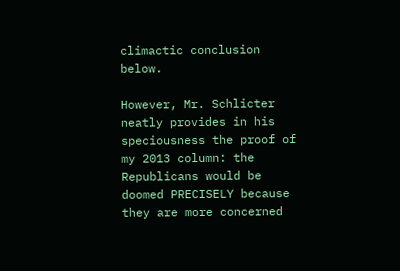climactic conclusion below.

However, Mr. Schlicter neatly provides in his speciousness the proof of my 2013 column: the Republicans would be doomed PRECISELY because they are more concerned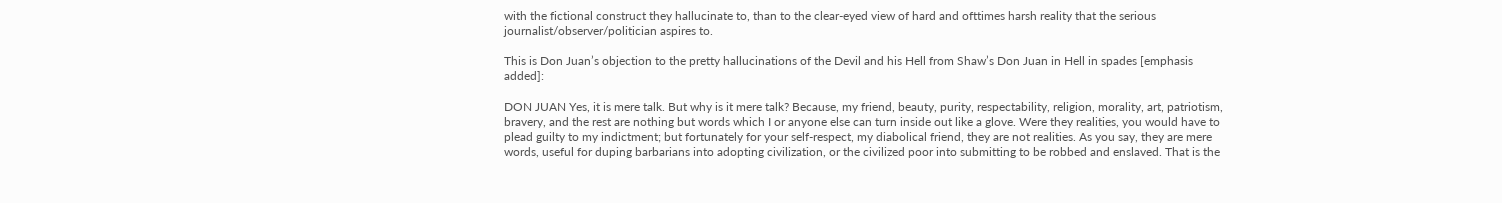with the fictional construct they hallucinate to, than to the clear-eyed view of hard and ofttimes harsh reality that the serious journalist/observer/politician aspires to.

This is Don Juan’s objection to the pretty hallucinations of the Devil and his Hell from Shaw’s Don Juan in Hell in spades [emphasis added]:

DON JUAN Yes, it is mere talk. But why is it mere talk? Because, my friend, beauty, purity, respectability, religion, morality, art, patriotism, bravery, and the rest are nothing but words which I or anyone else can turn inside out like a glove. Were they realities, you would have to plead guilty to my indictment; but fortunately for your self-respect, my diabolical friend, they are not realities. As you say, they are mere words, useful for duping barbarians into adopting civilization, or the civilized poor into submitting to be robbed and enslaved. That is the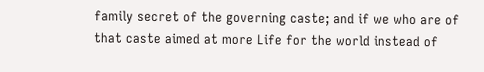family secret of the governing caste; and if we who are of that caste aimed at more Life for the world instead of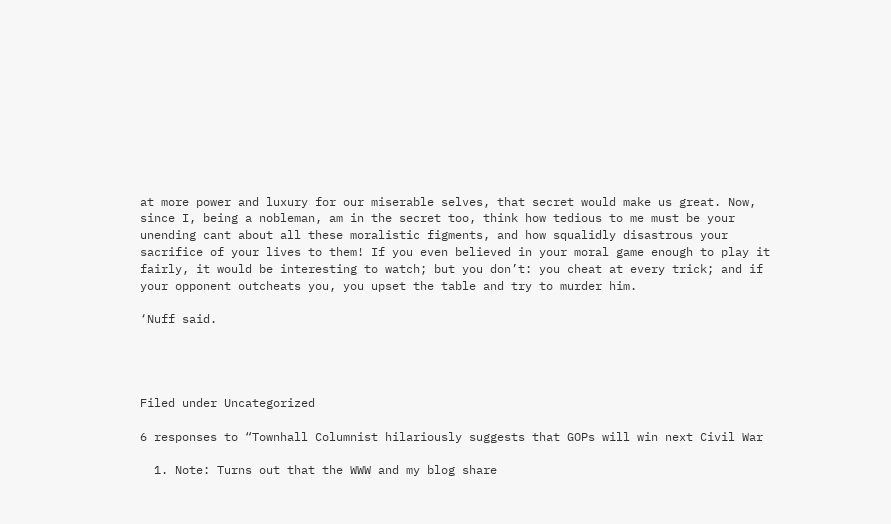at more power and luxury for our miserable selves, that secret would make us great. Now, since I, being a nobleman, am in the secret too, think how tedious to me must be your unending cant about all these moralistic figments, and how squalidly disastrous your sacrifice of your lives to them! If you even believed in your moral game enough to play it fairly, it would be interesting to watch; but you don’t: you cheat at every trick; and if your opponent outcheats you, you upset the table and try to murder him.

‘Nuff said.




Filed under Uncategorized

6 responses to “Townhall Columnist hilariously suggests that GOPs will win next Civil War

  1. Note: Turns out that the WWW and my blog share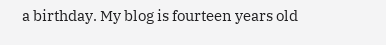a birthday. My blog is fourteen years old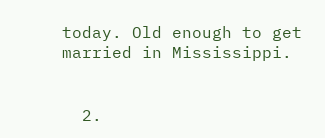today. Old enough to get married in Mississippi.


  2.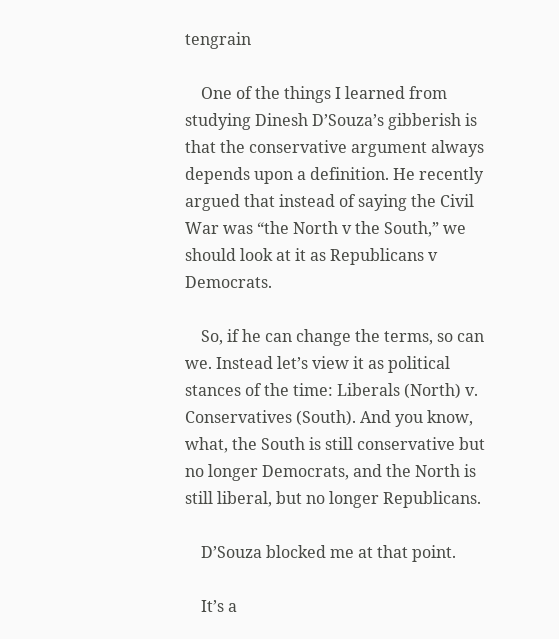tengrain

    One of the things I learned from studying Dinesh D’Souza’s gibberish is that the conservative argument always depends upon a definition. He recently argued that instead of saying the Civil War was “the North v the South,” we should look at it as Republicans v Democrats.

    So, if he can change the terms, so can we. Instead let’s view it as political stances of the time: Liberals (North) v. Conservatives (South). And you know, what, the South is still conservative but no longer Democrats, and the North is still liberal, but no longer Republicans.

    D’Souza blocked me at that point.

    It’s a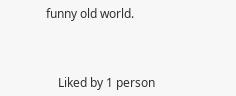funny old world.



    Liked by 1 person